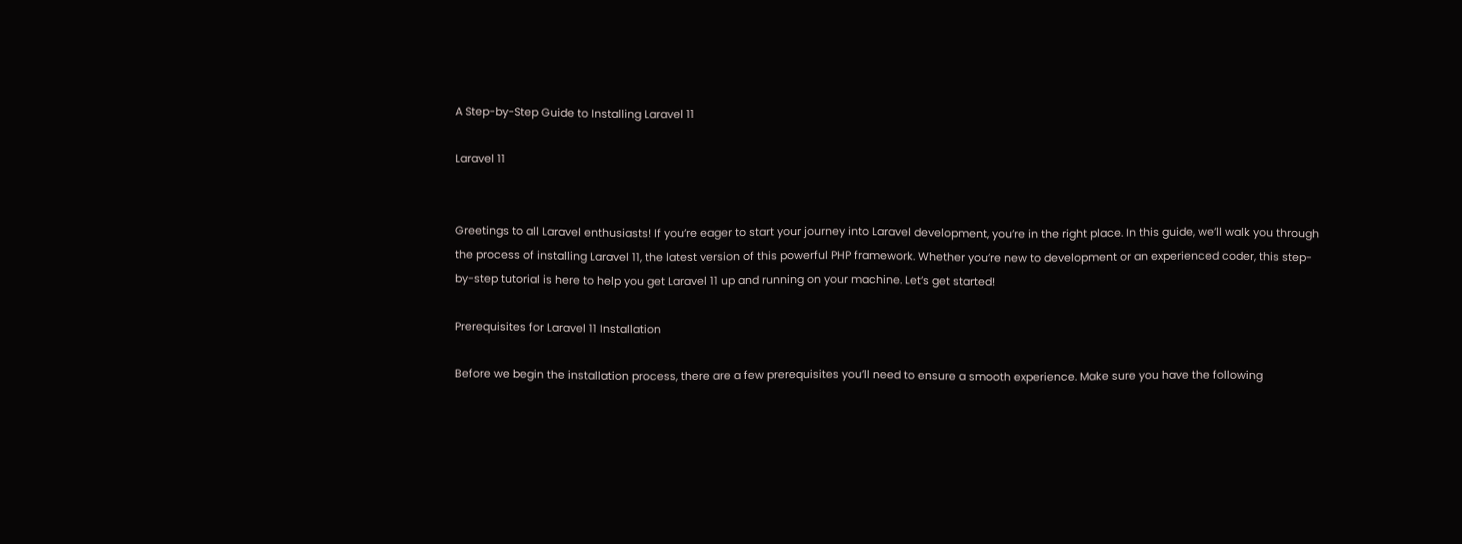A Step-by-Step Guide to Installing Laravel 11

Laravel 11


Greetings to all Laravel enthusiasts! If you’re eager to start your journey into Laravel development, you’re in the right place. In this guide, we’ll walk you through the process of installing Laravel 11, the latest version of this powerful PHP framework. Whether you’re new to development or an experienced coder, this step-by-step tutorial is here to help you get Laravel 11 up and running on your machine. Let’s get started!

Prerequisites for Laravel 11 Installation

Before we begin the installation process, there are a few prerequisites you’ll need to ensure a smooth experience. Make sure you have the following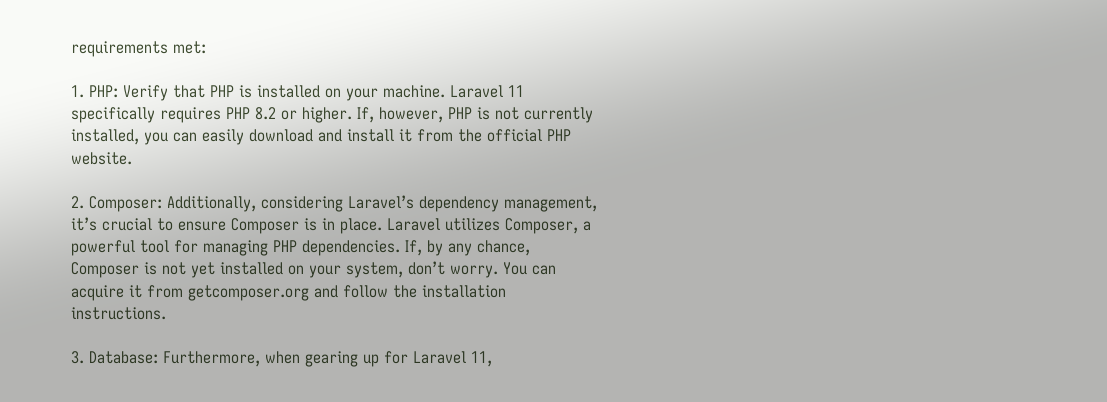requirements met:

1. PHP: Verify that PHP is installed on your machine. Laravel 11 specifically requires PHP 8.2 or higher. If, however, PHP is not currently installed, you can easily download and install it from the official PHP website.

2. Composer: Additionally, considering Laravel’s dependency management, it’s crucial to ensure Composer is in place. Laravel utilizes Composer, a powerful tool for managing PHP dependencies. If, by any chance, Composer is not yet installed on your system, don’t worry. You can acquire it from getcomposer.org and follow the installation instructions.

3. Database: Furthermore, when gearing up for Laravel 11,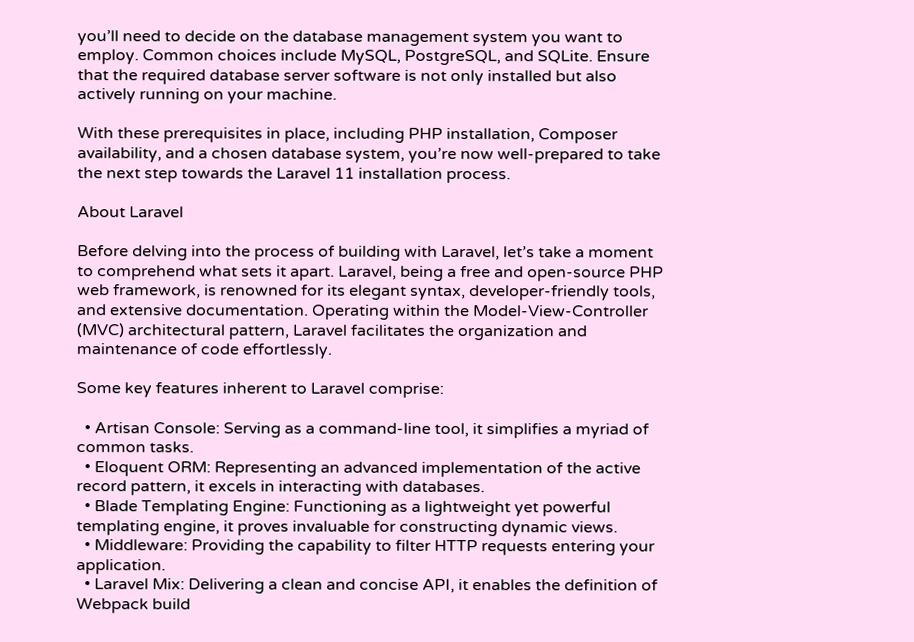you’ll need to decide on the database management system you want to employ. Common choices include MySQL, PostgreSQL, and SQLite. Ensure that the required database server software is not only installed but also actively running on your machine.

With these prerequisites in place, including PHP installation, Composer availability, and a chosen database system, you’re now well-prepared to take the next step towards the Laravel 11 installation process.

About Laravel

Before delving into the process of building with Laravel, let’s take a moment to comprehend what sets it apart. Laravel, being a free and open-source PHP web framework, is renowned for its elegant syntax, developer-friendly tools, and extensive documentation. Operating within the Model-View-Controller (MVC) architectural pattern, Laravel facilitates the organization and maintenance of code effortlessly.

Some key features inherent to Laravel comprise:

  • Artisan Console: Serving as a command-line tool, it simplifies a myriad of common tasks.
  • Eloquent ORM: Representing an advanced implementation of the active record pattern, it excels in interacting with databases.
  • Blade Templating Engine: Functioning as a lightweight yet powerful templating engine, it proves invaluable for constructing dynamic views.
  • Middleware: Providing the capability to filter HTTP requests entering your application.
  • Laravel Mix: Delivering a clean and concise API, it enables the definition of Webpack build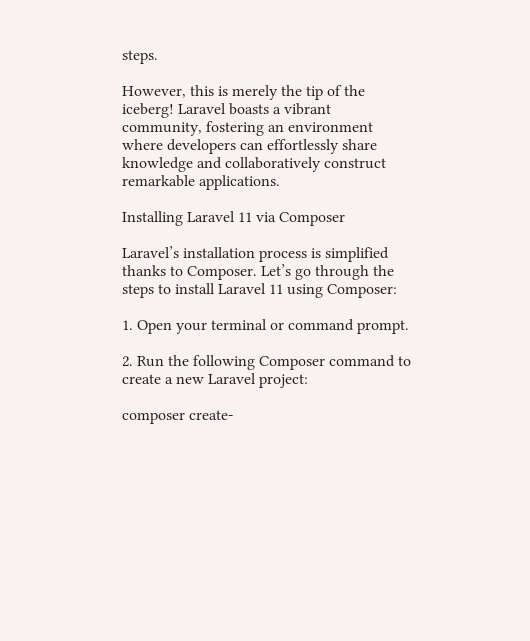steps.

However, this is merely the tip of the iceberg! Laravel boasts a vibrant community, fostering an environment where developers can effortlessly share knowledge and collaboratively construct remarkable applications.

Installing Laravel 11 via Composer

Laravel’s installation process is simplified thanks to Composer. Let’s go through the steps to install Laravel 11 using Composer:

1. Open your terminal or command prompt.

2. Run the following Composer command to create a new Laravel project:

composer create-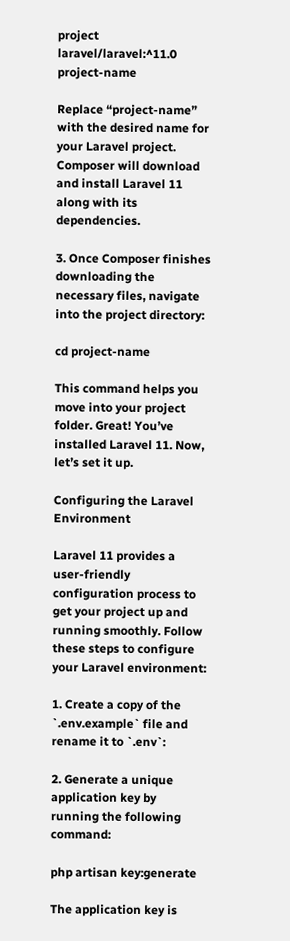project laravel/laravel:^11.0 project-name

Replace “project-name” with the desired name for your Laravel project. Composer will download and install Laravel 11 along with its dependencies.

3. Once Composer finishes downloading the necessary files, navigate into the project directory:

cd project-name

This command helps you move into your project folder. Great! You’ve installed Laravel 11. Now, let’s set it up.

Configuring the Laravel Environment

Laravel 11 provides a user-friendly configuration process to get your project up and running smoothly. Follow these steps to configure your Laravel environment:

1. Create a copy of the `.env.example` file and rename it to `.env`:

2. Generate a unique application key by running the following command:

php artisan key:generate

The application key is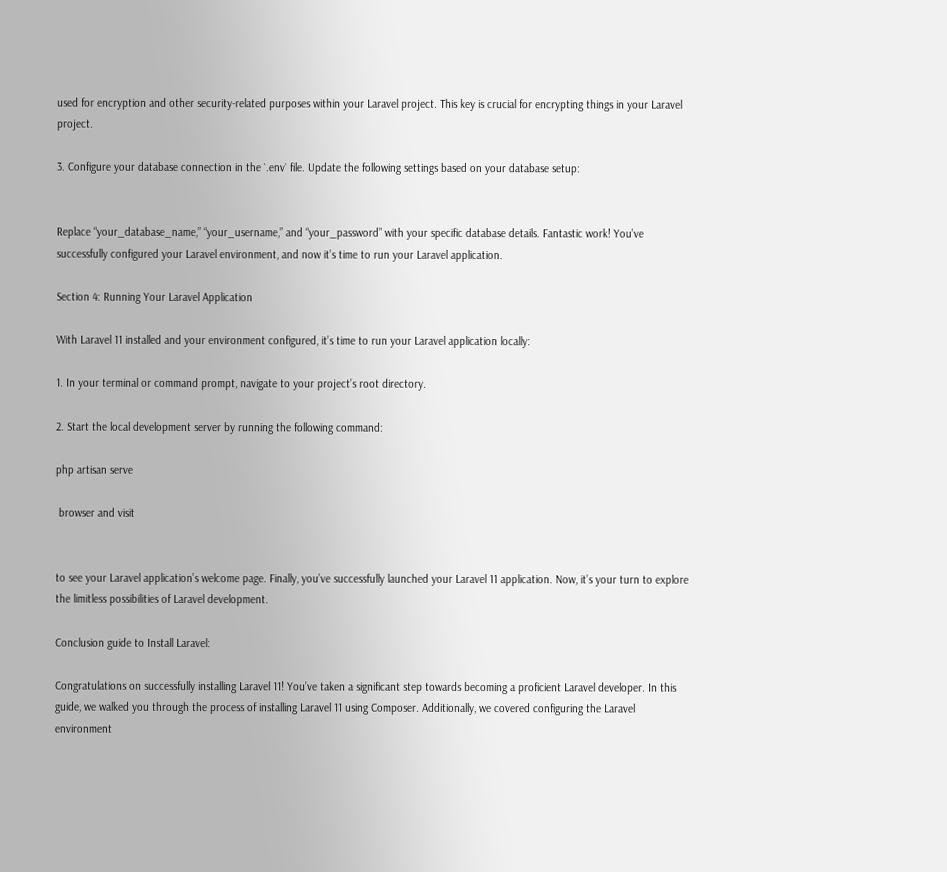used for encryption and other security-related purposes within your Laravel project. This key is crucial for encrypting things in your Laravel project.

3. Configure your database connection in the `.env` file. Update the following settings based on your database setup:


Replace “your_database_name,” “your_username,” and “your_password” with your specific database details. Fantastic work! You’ve successfully configured your Laravel environment, and now it’s time to run your Laravel application.

Section 4: Running Your Laravel Application

With Laravel 11 installed and your environment configured, it’s time to run your Laravel application locally:

1. In your terminal or command prompt, navigate to your project’s root directory.

2. Start the local development server by running the following command:

php artisan serve

 browser and visit


to see your Laravel application’s welcome page. Finally, you’ve successfully launched your Laravel 11 application. Now, it’s your turn to explore the limitless possibilities of Laravel development.

Conclusion guide to Install Laravel:

Congratulations on successfully installing Laravel 11! You’ve taken a significant step towards becoming a proficient Laravel developer. In this guide, we walked you through the process of installing Laravel 11 using Composer. Additionally, we covered configuring the Laravel environment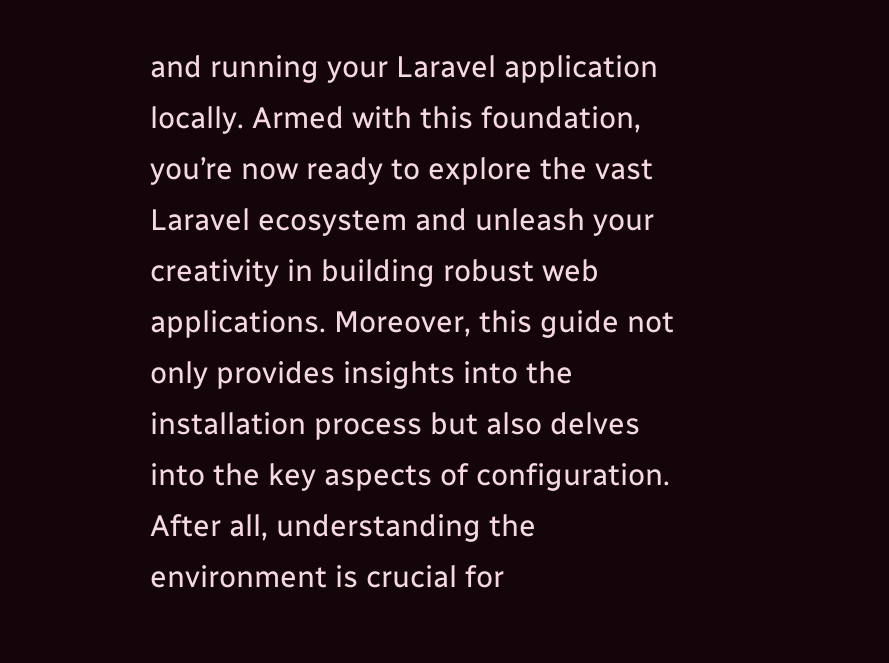and running your Laravel application locally. Armed with this foundation, you’re now ready to explore the vast Laravel ecosystem and unleash your creativity in building robust web applications. Moreover, this guide not only provides insights into the installation process but also delves into the key aspects of configuration. After all, understanding the environment is crucial for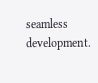seamless development.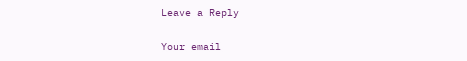Leave a Reply

Your email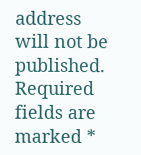address will not be published. Required fields are marked *